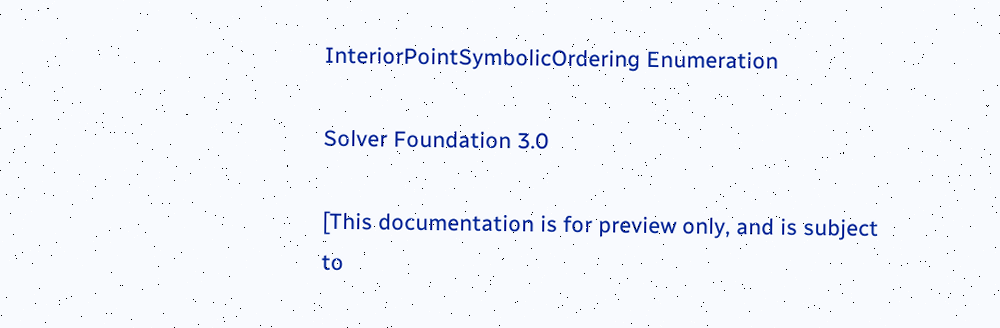InteriorPointSymbolicOrdering Enumeration

Solver Foundation 3.0

[This documentation is for preview only, and is subject to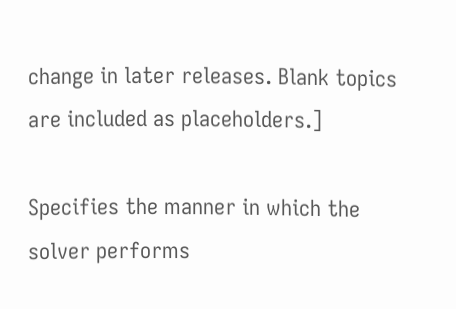change in later releases. Blank topics are included as placeholders.]

Specifies the manner in which the solver performs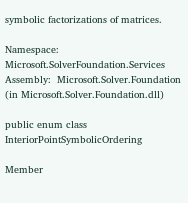symbolic factorizations of matrices.

Namespace:  Microsoft.SolverFoundation.Services
Assembly:  Microsoft.Solver.Foundation (in Microsoft.Solver.Foundation.dll)

public enum class InteriorPointSymbolicOrdering

Member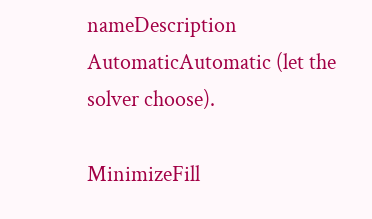nameDescription
AutomaticAutomatic (let the solver choose).

MinimizeFill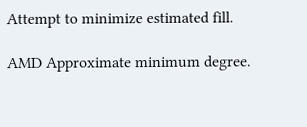Attempt to minimize estimated fill.

AMD Approximate minimum degree.